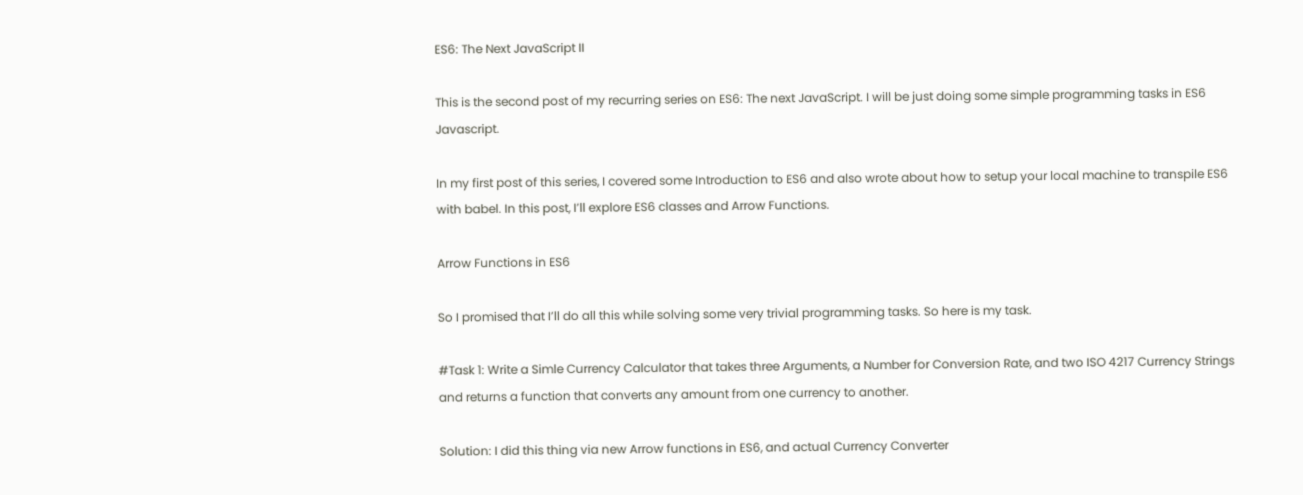ES6: The Next JavaScript II

This is the second post of my recurring series on ES6: The next JavaScript. I will be just doing some simple programming tasks in ES6 Javascript.

In my first post of this series, I covered some Introduction to ES6 and also wrote about how to setup your local machine to transpile ES6 with babel. In this post, I’ll explore ES6 classes and Arrow Functions.

Arrow Functions in ES6

So I promised that I’ll do all this while solving some very trivial programming tasks. So here is my task.

#Task 1: Write a Simle Currency Calculator that takes three Arguments, a Number for Conversion Rate, and two ISO 4217 Currency Strings and returns a function that converts any amount from one currency to another.

Solution: I did this thing via new Arrow functions in ES6, and actual Currency Converter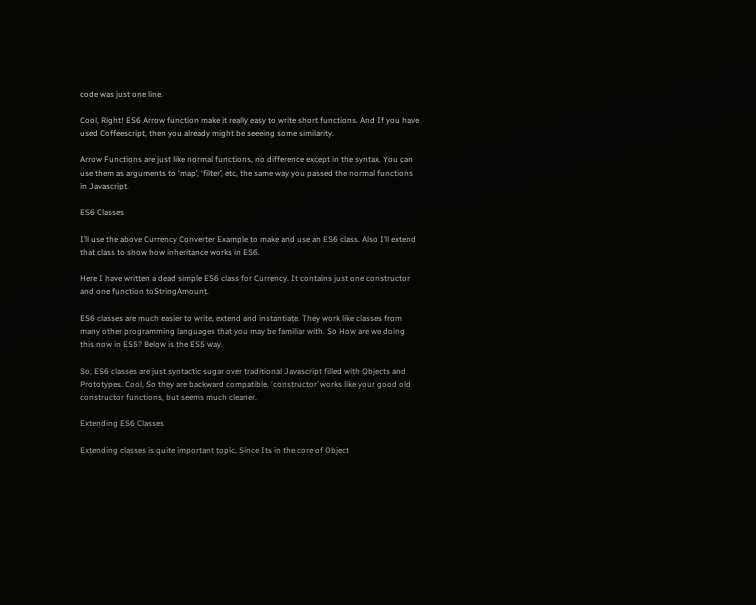code was just one line.

Cool, Right! ES6 Arrow function make it really easy to write short functions. And If you have used Coffeescript, then you already might be seeeing some similarity.

Arrow Functions are just like normal functions, no difference except in the syntax. You can use them as arguments to ‘map’, ‘filter’, etc, the same way you passed the normal functions in Javascript.

ES6 Classes

I’ll use the above Currency Converter Example to make and use an ES6 class. Also I’ll extend that class to show how inheritance works in ES6.

Here I have written a dead simple ES6 class for Currency. It contains just one constructor and one function toStringAmount.

ES6 classes are much easier to write, extend and instantiate. They work like classes from many other programming languages that you may be familiar with. So How are we doing this now in ES5? Below is the ES5 way.

So, ES6 classes are just syntactic sugar over traditional Javascript filled with Objects and Prototypes. Cool, So they are backward compatible. ‘constructor’ works like your good old constructor functions, but seems much cleaner.

Extending ES6 Classes

Extending classes is quite important topic, Since Its in the core of Object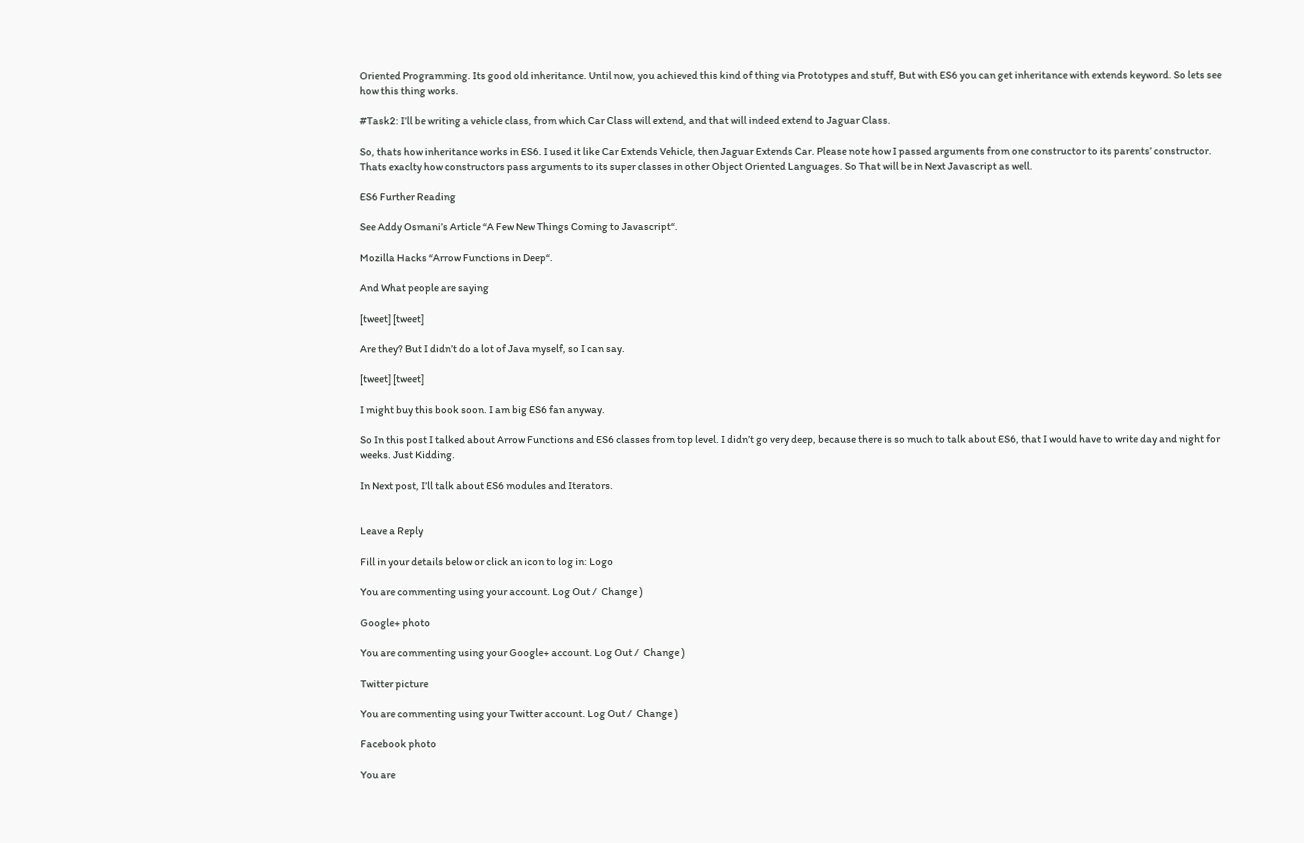Oriented Programming. Its good old inheritance. Until now, you achieved this kind of thing via Prototypes and stuff, But with ES6 you can get inheritance with extends keyword. So lets see how this thing works.

#Task2: I’ll be writing a vehicle class, from which Car Class will extend, and that will indeed extend to Jaguar Class.

So, thats how inheritance works in ES6. I used it like Car Extends Vehicle, then Jaguar Extends Car. Please note how I passed arguments from one constructor to its parents’ constructor. Thats exaclty how constructors pass arguments to its super classes in other Object Oriented Languages. So That will be in Next Javascript as well.

ES6 Further Reading

See Addy Osmani’s Article “A Few New Things Coming to Javascript“.

Mozilla Hacks “Arrow Functions in Deep“.

And What people are saying

[tweet] [tweet]

Are they? But I didn’t do a lot of Java myself, so I can say.

[tweet] [tweet]

I might buy this book soon. I am big ES6 fan anyway.

So In this post I talked about Arrow Functions and ES6 classes from top level. I didn’t go very deep, because there is so much to talk about ES6, that I would have to write day and night for weeks. Just Kidding.

In Next post, I’ll talk about ES6 modules and Iterators.


Leave a Reply

Fill in your details below or click an icon to log in: Logo

You are commenting using your account. Log Out /  Change )

Google+ photo

You are commenting using your Google+ account. Log Out /  Change )

Twitter picture

You are commenting using your Twitter account. Log Out /  Change )

Facebook photo

You are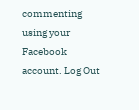commenting using your Facebook account. Log Out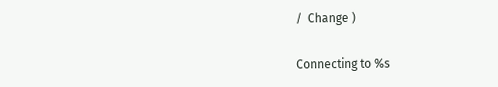/  Change )

Connecting to %s